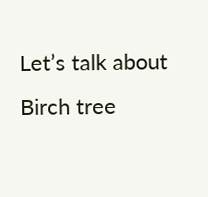Let’s talk about Birch tree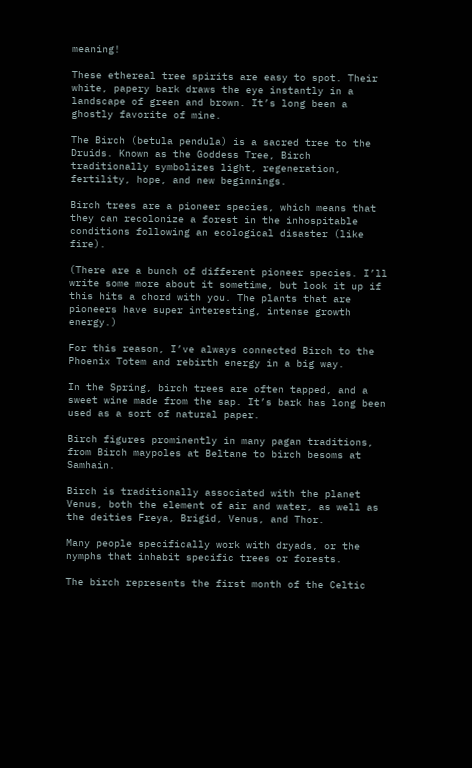meaning!

These ethereal tree spirits are easy to spot. Their white, papery bark draws the eye instantly in a landscape of green and brown. It’s long been a ghostly favorite of mine.

The Birch (betula pendula) is a sacred tree to the Druids. Known as the Goddess Tree, Birch traditionally symbolizes light, regeneration, fertility, hope, and new beginnings.

Birch trees are a pioneer species, which means that they can recolonize a forest in the inhospitable conditions following an ecological disaster (like fire).

(There are a bunch of different pioneer species. I’ll write some more about it sometime, but look it up if this hits a chord with you. The plants that are pioneers have super interesting, intense growth energy.)

For this reason, I’ve always connected Birch to the Phoenix Totem and rebirth energy in a big way.

In the Spring, birch trees are often tapped, and a sweet wine made from the sap. It’s bark has long been used as a sort of natural paper.

Birch figures prominently in many pagan traditions, from Birch maypoles at Beltane to birch besoms at Samhain.

Birch is traditionally associated with the planet Venus, both the element of air and water, as well as the deities Freya, Brigid, Venus, and Thor.

Many people specifically work with dryads, or the nymphs that inhabit specific trees or forests.

The birch represents the first month of the Celtic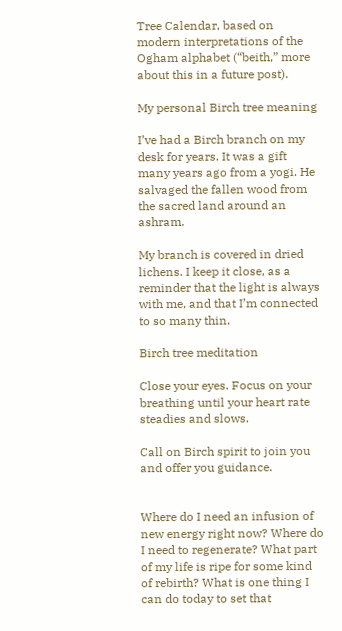Tree Calendar, based on modern interpretations of the Ogham alphabet (“beith,” more about this in a future post).

My personal Birch tree meaning

I’ve had a Birch branch on my desk for years. It was a gift many years ago from a yogi. He salvaged the fallen wood from the sacred land around an ashram.

My branch is covered in dried lichens. I keep it close, as a reminder that the light is always with me, and that I’m connected to so many thin.

Birch tree meditation

Close your eyes. Focus on your breathing until your heart rate steadies and slows.

Call on Birch spirit to join you and offer you guidance.


Where do I need an infusion of new energy right now? Where do I need to regenerate? What part of my life is ripe for some kind of rebirth? What is one thing I can do today to set that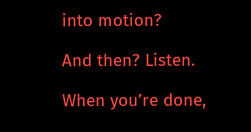into motion?

And then? Listen.

When you’re done,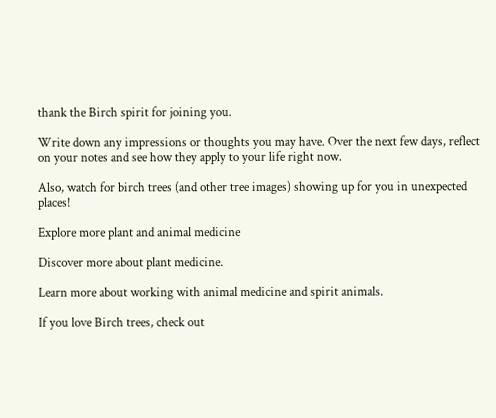thank the Birch spirit for joining you.

Write down any impressions or thoughts you may have. Over the next few days, reflect on your notes and see how they apply to your life right now.

Also, watch for birch trees (and other tree images) showing up for you in unexpected places!

Explore more plant and animal medicine

Discover more about plant medicine.

Learn more about working with animal medicine and spirit animals.

If you love Birch trees, check out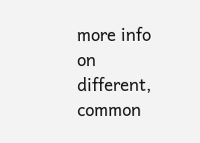more info on different, common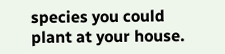species you could plant at your house.